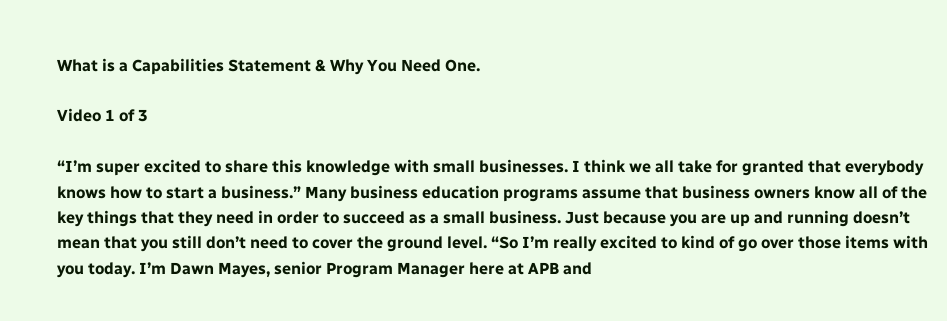What is a Capabilities Statement & Why You Need One.

Video 1 of 3

“I’m super excited to share this knowledge with small businesses. I think we all take for granted that everybody knows how to start a business.” Many business education programs assume that business owners know all of the key things that they need in order to succeed as a small business. Just because you are up and running doesn’t mean that you still don’t need to cover the ground level. “So I’m really excited to kind of go over those items with you today. I’m Dawn Mayes, senior Program Manager here at APB and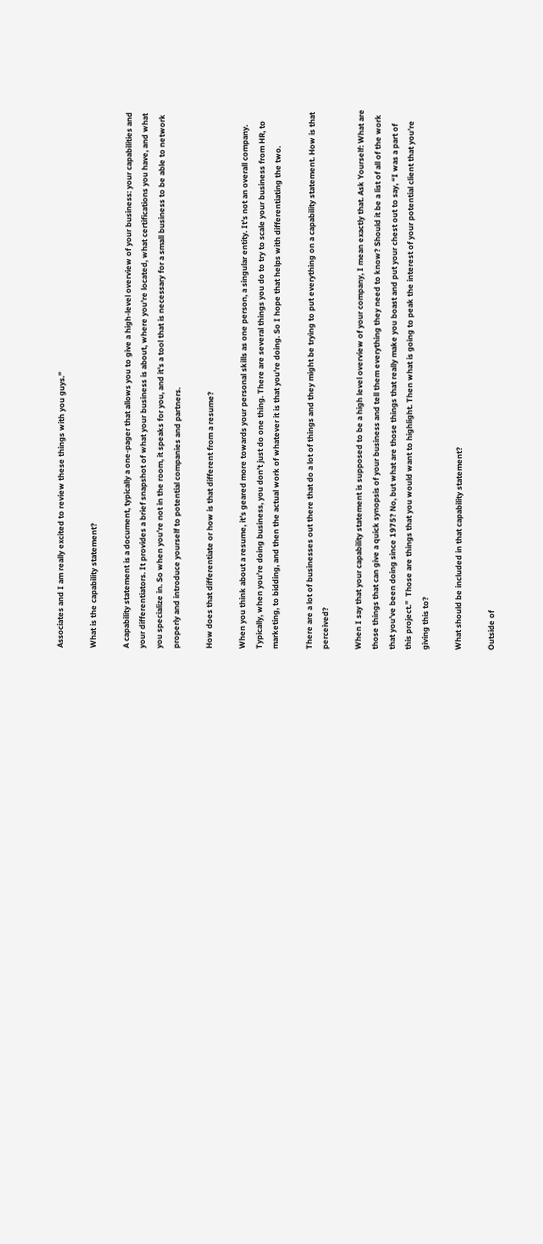Associates and I am really excited to review these things with you guys.”

What is the capability statement?

A capability statement is a document, typically a one-pager that allows you to give a high-level overview of your business: your capabilities and your differentiators. It provides a brief snapshot of what your business is about, where you’re located, what certifications you have, and what you specialize in. So when you’re not in the room, it speaks for you, and it’s a tool that is necessary for a small business to be able to network properly and introduce yourself to potential companies and partners.

How does that differentiate or how is that different from a resume?

When you think about a resume, it’s geared more towards your personal skills as one person, a singular entity. It’s not an overall company. Typically, when you’re doing business, you don’t just do one thing. There are several things you do to try to scale your business from HR, to marketing, to bidding, and then the actual work of whatever it is that you’re doing. So I hope that helps with differentiating the two.

There are a lot of businesses out there that do a lot of things and they might be trying to put everything on a capability statement. How is that perceived?

When I say that your capability statement is supposed to be a high level overview of your company, I mean exactly that. Ask Yourself: What are those things that can give a quick synopsis of your business and tell them everything they need to know? Should it be a list of all of the work that you’ve been doing since 1975? No, but what are those things that really make you boast and put your chest out to say, “I was a part of this project.”  Those are things that you would want to highlight. Then what is going to peak the interest of your potential client that you’re giving this to?

What should be included in that capability statement?

Outside of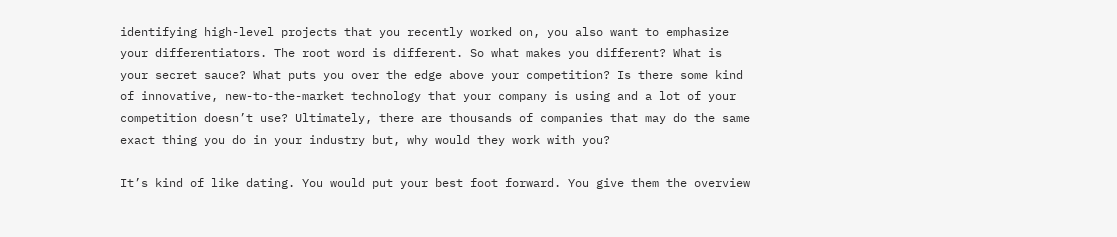identifying high-level projects that you recently worked on, you also want to emphasize your differentiators. The root word is different. So what makes you different? What is your secret sauce? What puts you over the edge above your competition? Is there some kind of innovative, new-to-the-market technology that your company is using and a lot of your competition doesn’t use? Ultimately, there are thousands of companies that may do the same exact thing you do in your industry but, why would they work with you?

It’s kind of like dating. You would put your best foot forward. You give them the overview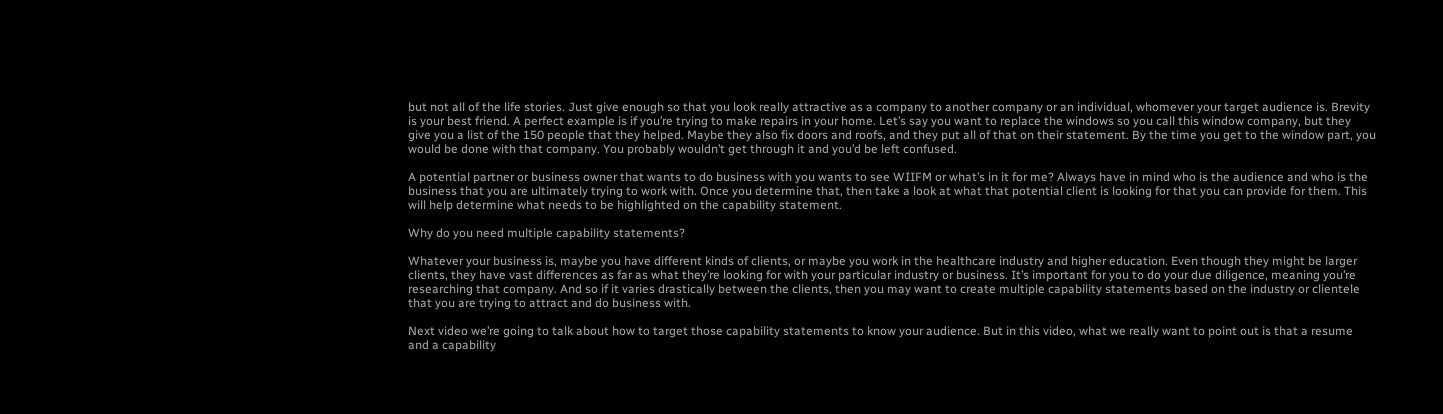but not all of the life stories. Just give enough so that you look really attractive as a company to another company or an individual, whomever your target audience is. Brevity is your best friend. A perfect example is if you’re trying to make repairs in your home. Let’s say you want to replace the windows so you call this window company, but they give you a list of the 150 people that they helped. Maybe they also fix doors and roofs, and they put all of that on their statement. By the time you get to the window part, you would be done with that company. You probably wouldn’t get through it and you’d be left confused.

A potential partner or business owner that wants to do business with you wants to see WIIFM or what’s in it for me? Always have in mind who is the audience and who is the business that you are ultimately trying to work with. Once you determine that, then take a look at what that potential client is looking for that you can provide for them. This will help determine what needs to be highlighted on the capability statement.

Why do you need multiple capability statements?

Whatever your business is, maybe you have different kinds of clients, or maybe you work in the healthcare industry and higher education. Even though they might be larger clients, they have vast differences as far as what they’re looking for with your particular industry or business. It’s important for you to do your due diligence, meaning you’re researching that company. And so if it varies drastically between the clients, then you may want to create multiple capability statements based on the industry or clientele that you are trying to attract and do business with.

Next video we’re going to talk about how to target those capability statements to know your audience. But in this video, what we really want to point out is that a resume and a capability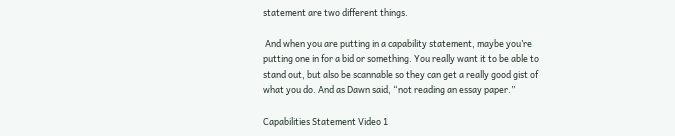statement are two different things.

 And when you are putting in a capability statement, maybe you’re putting one in for a bid or something. You really want it to be able to stand out, but also be scannable so they can get a really good gist of what you do. And as Dawn said, “not reading an essay paper.”

Capabilities Statement Video 1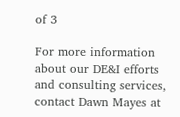of 3

For more information about our DE&I efforts and consulting services, contact Dawn Mayes at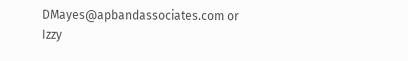DMayes@apbandassociates.com or Izzy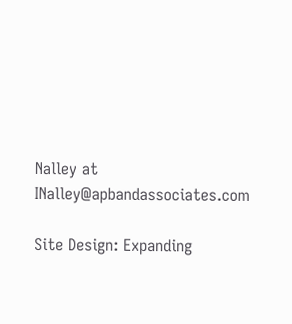Nalley at INalley@apbandassociates.com

Site Design: Expanding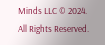Minds LLC © 2024. All Rights Reserved.